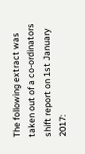The following extract was taken out of a co-ordinators shift report on 1st January 2017: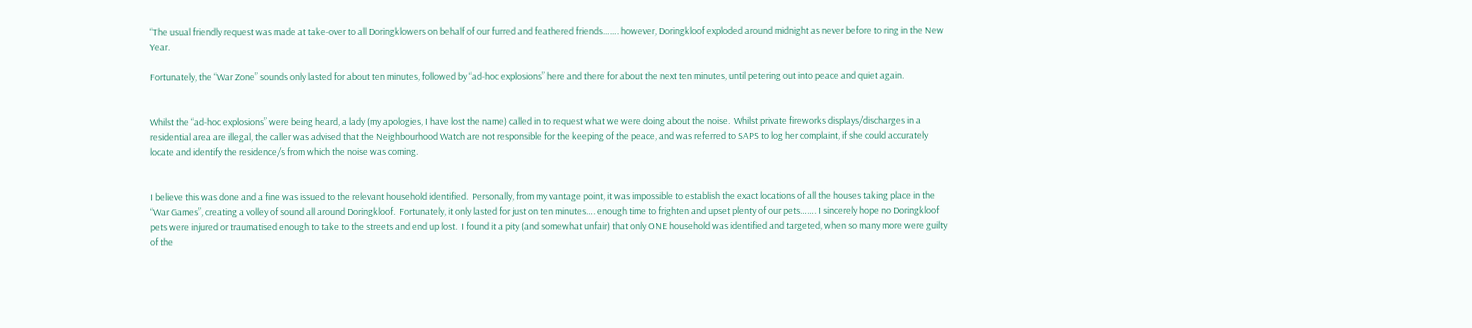“The usual friendly request was made at take-over to all Doringklowers on behalf of our furred and feathered friends……. however, Doringkloof exploded around midnight as never before to ring in the New Year.

Fortunately, the “War Zone” sounds only lasted for about ten minutes, followed by “ad-hoc explosions” here and there for about the next ten minutes, until petering out into peace and quiet again.


Whilst the “ad-hoc explosions” were being heard, a lady (my apologies, I have lost the name) called in to request what we were doing about the noise.  Whilst private fireworks displays/discharges in a residential area are illegal, the caller was advised that the Neighbourhood Watch are not responsible for the keeping of the peace, and was referred to SAPS to log her complaint, if she could accurately locate and identify the residence/s from which the noise was coming.


I believe this was done and a fine was issued to the relevant household identified.  Personally, from my vantage point, it was impossible to establish the exact locations of all the houses taking place in the “War Games”, creating a volley of sound all around Doringkloof.  Fortunately, it only lasted for just on ten minutes…. enough time to frighten and upset plenty of our pets……. I sincerely hope no Doringkloof pets were injured or traumatised enough to take to the streets and end up lost.  I found it a pity (and somewhat unfair) that only ONE household was identified and targeted, when so many more were guilty of the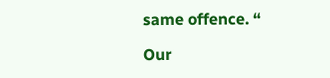same offence. “

Our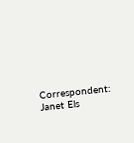Correspondent: Janet Els